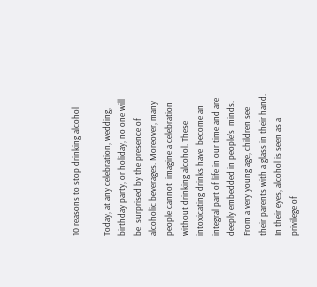10 reasons to stop drinking alcohol

Today, at any celebration, wedding, birthday party, or holiday, no one will be  surprised by the presence of alcoholic beverages. Moreover, many people cannot  imagine a celebration without drinking alcohol. These intoxicating drinks have  become an integral part of life in our time and are deeply embedded in people’s  minds. From a very young age, children see their parents with a glass in their hand.  In their eyes, alcohol is seen as a privilege of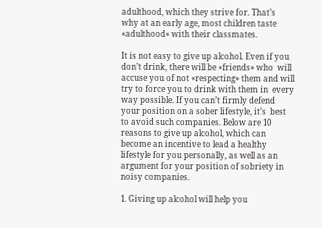adulthood, which they strive for. That’s  why at an early age, most children taste «adulthood» with their classmates.

It is not easy to give up alcohol. Even if you don’t drink, there will be «friends» who  will accuse you of not «respecting» them and will try to force you to drink with them in  every way possible. If you can’t firmly defend your position on a sober lifestyle, it’s  best to avoid such companies. Below are 10 reasons to give up alcohol, which can  become an incentive to lead a healthy lifestyle for you personally, as well as an  argument for your position of sobriety in noisy companies.

1. Giving up alcohol will help you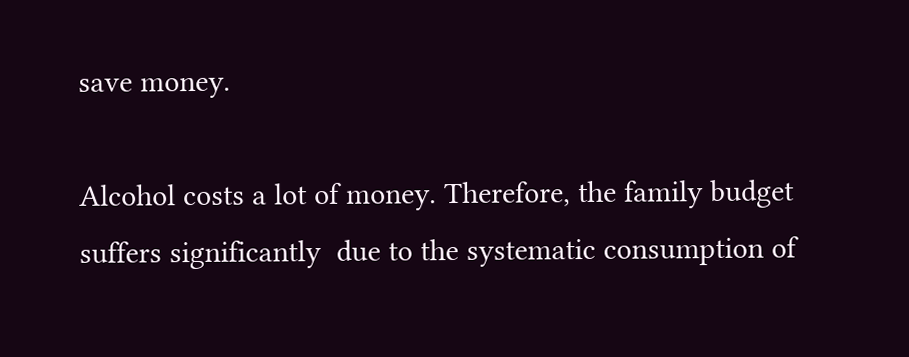save money.

Alcohol costs a lot of money. Therefore, the family budget suffers significantly  due to the systematic consumption of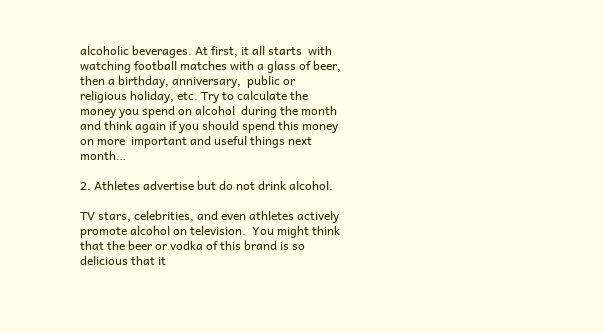alcoholic beverages. At first, it all starts  with watching football matches with a glass of beer, then a birthday, anniversary,  public or religious holiday, etc. Try to calculate the money you spend on alcohol  during the month and think again if you should spend this money on more  important and useful things next month…

2. Athletes advertise but do not drink alcohol.

TV stars, celebrities, and even athletes actively promote alcohol on television.  You might think that the beer or vodka of this brand is so delicious that it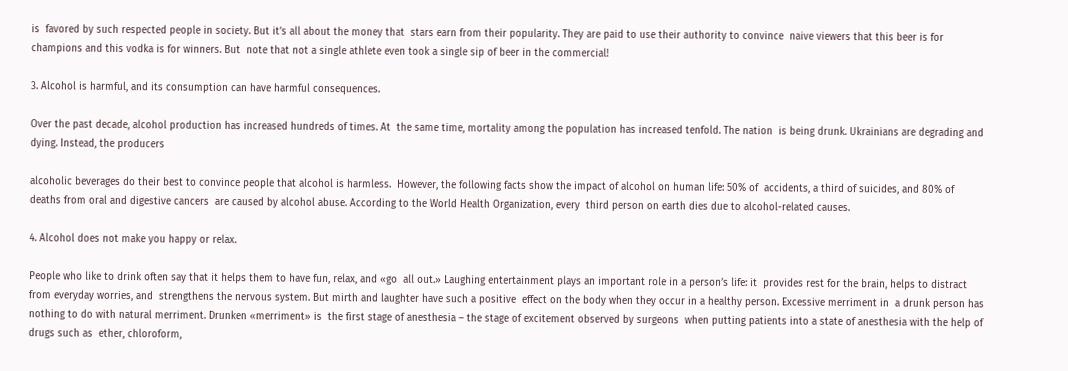is  favored by such respected people in society. But it’s all about the money that  stars earn from their popularity. They are paid to use their authority to convince  naive viewers that this beer is for champions and this vodka is for winners. But  note that not a single athlete even took a single sip of beer in the commercial!

3. Alcohol is harmful, and its consumption can have harmful consequences.

Over the past decade, alcohol production has increased hundreds of times. At  the same time, mortality among the population has increased tenfold. The nation  is being drunk. Ukrainians are degrading and dying. Instead, the producers

alcoholic beverages do their best to convince people that alcohol is harmless.  However, the following facts show the impact of alcohol on human life: 50% of  accidents, a third of suicides, and 80% of deaths from oral and digestive cancers  are caused by alcohol abuse. According to the World Health Organization, every  third person on earth dies due to alcohol-related causes.

4. Alcohol does not make you happy or relax.

People who like to drink often say that it helps them to have fun, relax, and «go  all out.» Laughing entertainment plays an important role in a person’s life: it  provides rest for the brain, helps to distract from everyday worries, and  strengthens the nervous system. But mirth and laughter have such a positive  effect on the body when they occur in a healthy person. Excessive merriment in  a drunk person has nothing to do with natural merriment. Drunken «merriment» is  the first stage of anesthesia – the stage of excitement observed by surgeons  when putting patients into a state of anesthesia with the help of drugs such as  ether, chloroform,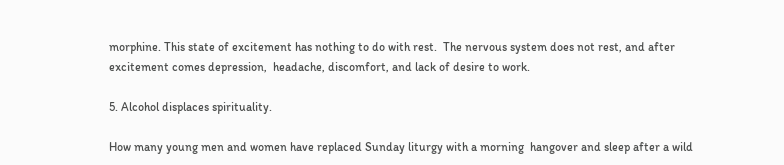morphine. This state of excitement has nothing to do with rest.  The nervous system does not rest, and after excitement comes depression,  headache, discomfort, and lack of desire to work.

5. Alcohol displaces spirituality.

How many young men and women have replaced Sunday liturgy with a morning  hangover and sleep after a wild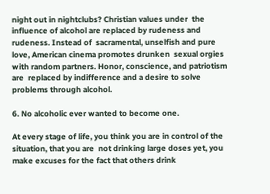night out in nightclubs? Christian values under  the influence of alcohol are replaced by rudeness and rudeness. Instead of  sacramental, unselfish and pure love, American cinema promotes drunken  sexual orgies with random partners. Honor, conscience, and patriotism are  replaced by indifference and a desire to solve problems through alcohol.

6. No alcoholic ever wanted to become one.

At every stage of life, you think you are in control of the situation, that you are  not drinking large doses yet, you make excuses for the fact that others drink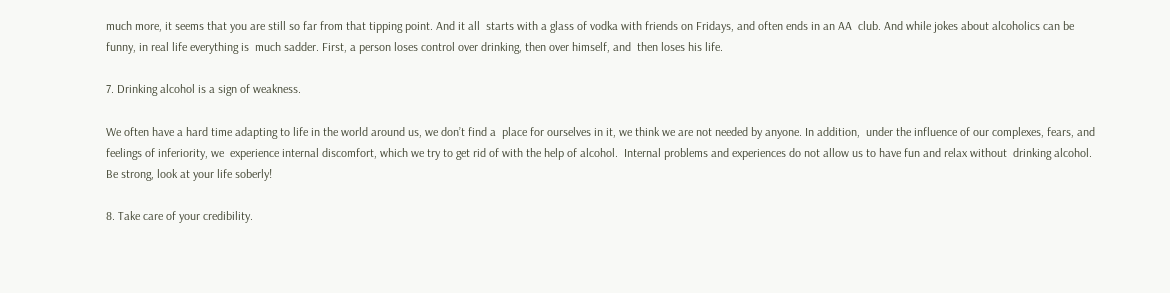much more, it seems that you are still so far from that tipping point. And it all  starts with a glass of vodka with friends on Fridays, and often ends in an AA  club. And while jokes about alcoholics can be funny, in real life everything is  much sadder. First, a person loses control over drinking, then over himself, and  then loses his life.

7. Drinking alcohol is a sign of weakness.

We often have a hard time adapting to life in the world around us, we don’t find a  place for ourselves in it, we think we are not needed by anyone. In addition,  under the influence of our complexes, fears, and feelings of inferiority, we  experience internal discomfort, which we try to get rid of with the help of alcohol.  Internal problems and experiences do not allow us to have fun and relax without  drinking alcohol. Be strong, look at your life soberly!

8. Take care of your credibility.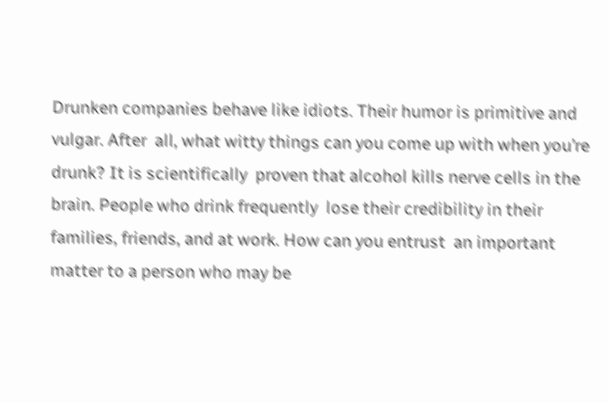Drunken companies behave like idiots. Their humor is primitive and vulgar. After  all, what witty things can you come up with when you’re drunk? It is scientifically  proven that alcohol kills nerve cells in the brain. People who drink frequently  lose their credibility in their families, friends, and at work. How can you entrust  an important matter to a person who may be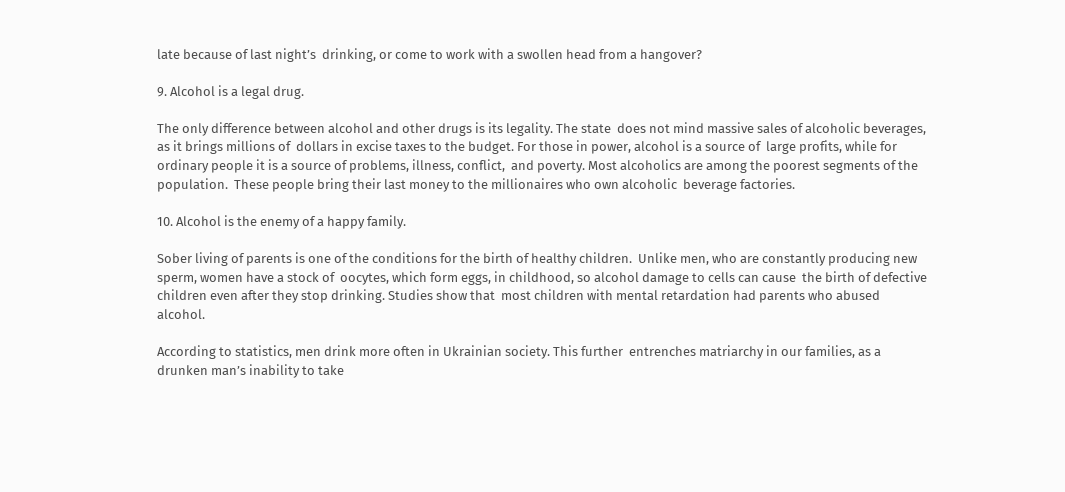late because of last night’s  drinking, or come to work with a swollen head from a hangover?

9. Alcohol is a legal drug.

The only difference between alcohol and other drugs is its legality. The state  does not mind massive sales of alcoholic beverages, as it brings millions of  dollars in excise taxes to the budget. For those in power, alcohol is a source of  large profits, while for ordinary people it is a source of problems, illness, conflict,  and poverty. Most alcoholics are among the poorest segments of the population.  These people bring their last money to the millionaires who own alcoholic  beverage factories.

10. Alcohol is the enemy of a happy family.

Sober living of parents is one of the conditions for the birth of healthy children.  Unlike men, who are constantly producing new sperm, women have a stock of  oocytes, which form eggs, in childhood, so alcohol damage to cells can cause  the birth of defective children even after they stop drinking. Studies show that  most children with mental retardation had parents who abused alcohol.

According to statistics, men drink more often in Ukrainian society. This further  entrenches matriarchy in our families, as a drunken man’s inability to take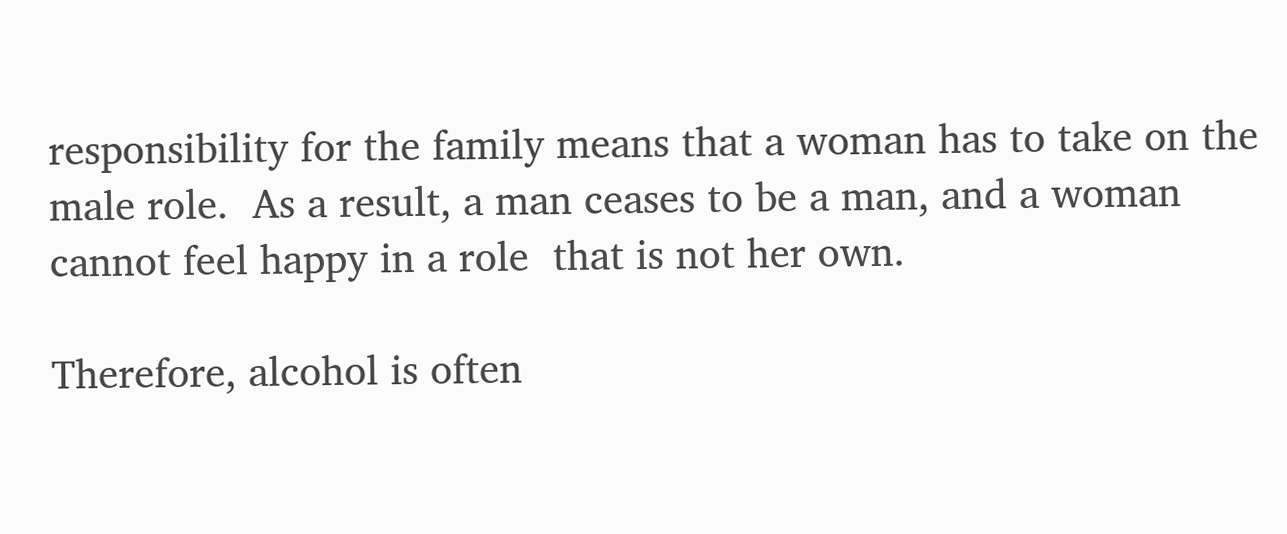responsibility for the family means that a woman has to take on the male role.  As a result, a man ceases to be a man, and a woman cannot feel happy in a role  that is not her own.

Therefore, alcohol is often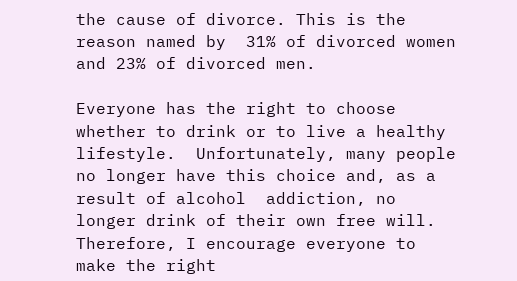the cause of divorce. This is the reason named by  31% of divorced women and 23% of divorced men.

Everyone has the right to choose whether to drink or to live a healthy lifestyle.  Unfortunately, many people no longer have this choice and, as a result of alcohol  addiction, no longer drink of their own free will. Therefore, I encourage everyone to  make the right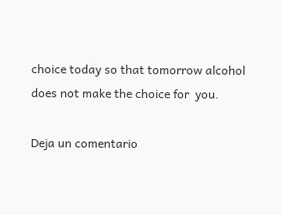choice today so that tomorrow alcohol does not make the choice for  you.

Deja un comentario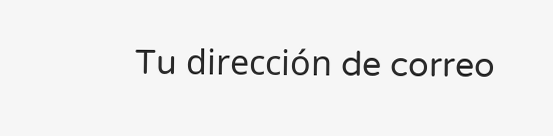Tu dirección de correo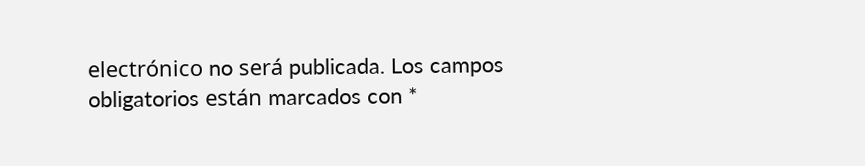electrónico no será publicada. Los campos obligatorios están marcados con *